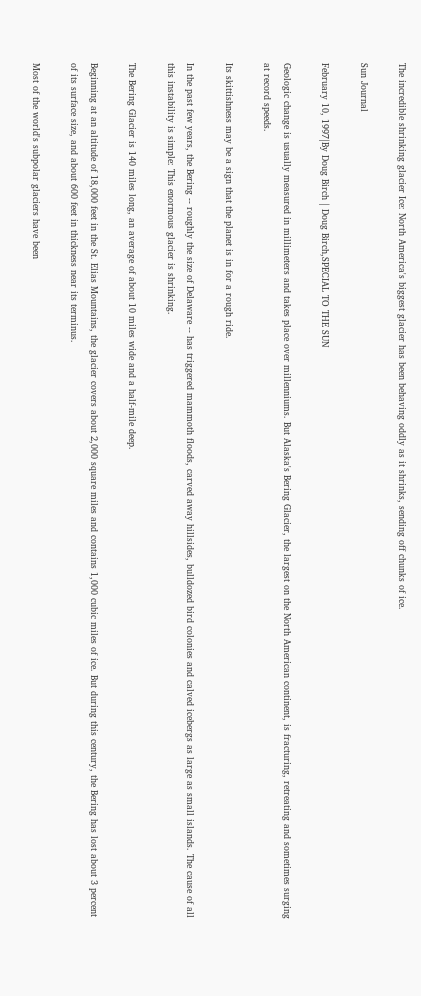The incredible shrinking glacier Ice: North America's biggest glacier has been behaving oddly as it shrinks, sending off chunks of ice.

Sun Journal

February 10, 1997|By Doug Birch | Doug Birch,SPECIAL TO THE SUN

Geologic change is usually measured in millimeters and takes place over millenniums. But Alaska's Bering Glacier, the largest on the North American continent, is fracturing, retreating and sometimes surging at record speeds.

Its skittishness may be a sign that the planet is in for a rough ride.

In the past few years, the Bering -- roughly the size of Delaware -- has triggered mammoth floods, carved away hillsides, bulldozed bird colonies and calved icebergs as large as small islands. The cause of all this instability is simple: This enormous glacier is shrinking.

The Bering Glacier is 140 miles long, an average of about 10 miles wide and a half-mile deep.

Beginning at an altitude of 18,000 feet in the St. Elias Mountains, the glacier covers about 2,000 square miles and contains 1,000 cubic miles of ice. But during this century, the Bering has lost about 3 percent of its surface size, and about 600 feet in thickness near its terminus.

Most of the world's subpolar glaciers have been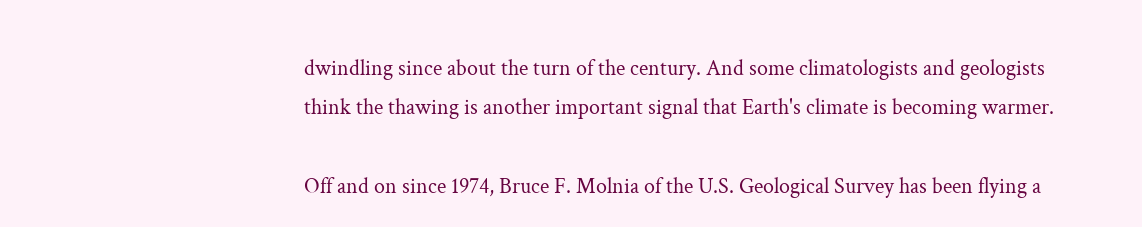dwindling since about the turn of the century. And some climatologists and geologists think the thawing is another important signal that Earth's climate is becoming warmer.

Off and on since 1974, Bruce F. Molnia of the U.S. Geological Survey has been flying a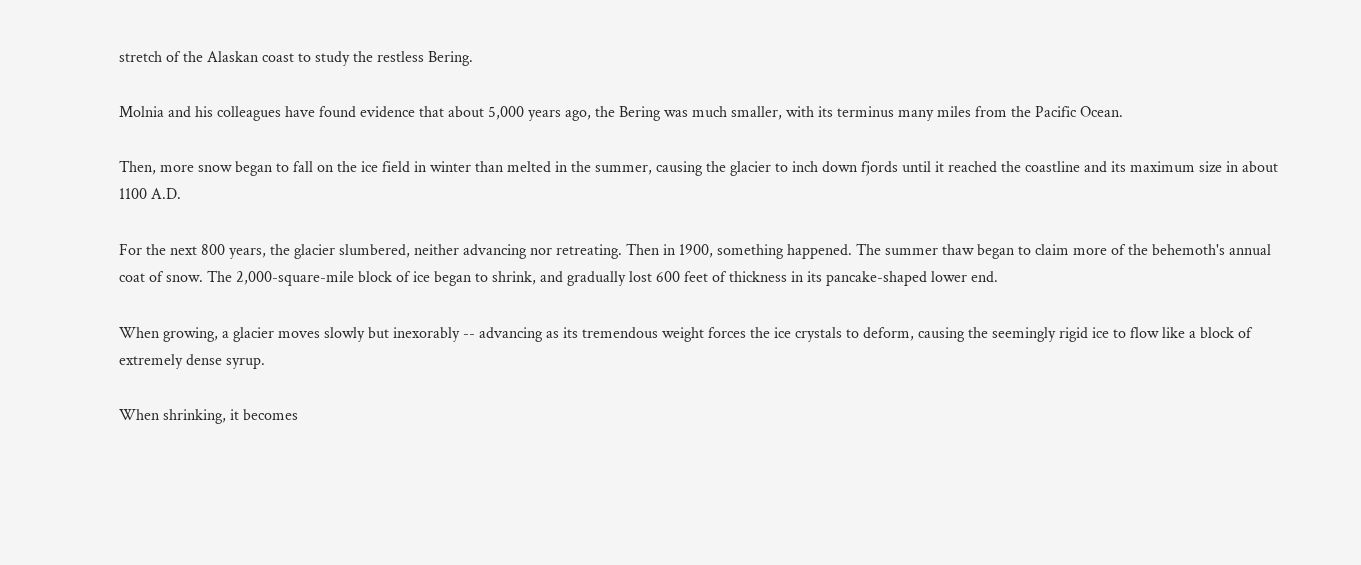stretch of the Alaskan coast to study the restless Bering.

Molnia and his colleagues have found evidence that about 5,000 years ago, the Bering was much smaller, with its terminus many miles from the Pacific Ocean.

Then, more snow began to fall on the ice field in winter than melted in the summer, causing the glacier to inch down fjords until it reached the coastline and its maximum size in about 1100 A.D.

For the next 800 years, the glacier slumbered, neither advancing nor retreating. Then in 1900, something happened. The summer thaw began to claim more of the behemoth's annual coat of snow. The 2,000-square-mile block of ice began to shrink, and gradually lost 600 feet of thickness in its pancake-shaped lower end.

When growing, a glacier moves slowly but inexorably -- advancing as its tremendous weight forces the ice crystals to deform, causing the seemingly rigid ice to flow like a block of extremely dense syrup.

When shrinking, it becomes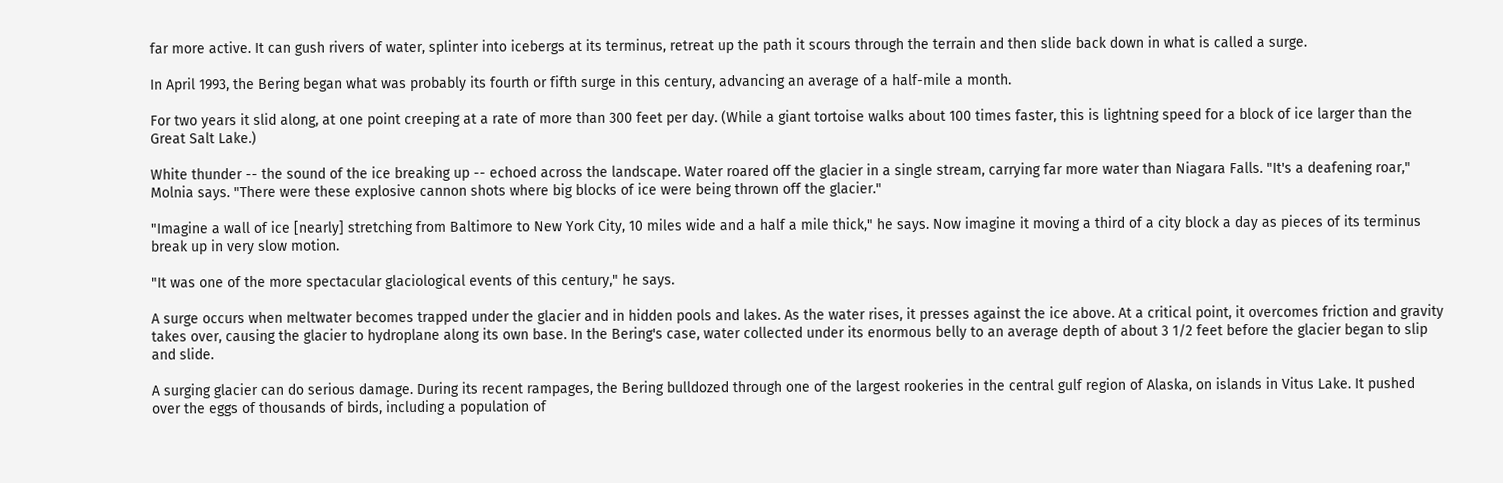far more active. It can gush rivers of water, splinter into icebergs at its terminus, retreat up the path it scours through the terrain and then slide back down in what is called a surge.

In April 1993, the Bering began what was probably its fourth or fifth surge in this century, advancing an average of a half-mile a month.

For two years it slid along, at one point creeping at a rate of more than 300 feet per day. (While a giant tortoise walks about 100 times faster, this is lightning speed for a block of ice larger than the Great Salt Lake.)

White thunder -- the sound of the ice breaking up -- echoed across the landscape. Water roared off the glacier in a single stream, carrying far more water than Niagara Falls. "It's a deafening roar," Molnia says. "There were these explosive cannon shots where big blocks of ice were being thrown off the glacier."

"Imagine a wall of ice [nearly] stretching from Baltimore to New York City, 10 miles wide and a half a mile thick," he says. Now imagine it moving a third of a city block a day as pieces of its terminus break up in very slow motion.

"It was one of the more spectacular glaciological events of this century," he says.

A surge occurs when meltwater becomes trapped under the glacier and in hidden pools and lakes. As the water rises, it presses against the ice above. At a critical point, it overcomes friction and gravity takes over, causing the glacier to hydroplane along its own base. In the Bering's case, water collected under its enormous belly to an average depth of about 3 1/2 feet before the glacier began to slip and slide.

A surging glacier can do serious damage. During its recent rampages, the Bering bulldozed through one of the largest rookeries in the central gulf region of Alaska, on islands in Vitus Lake. It pushed over the eggs of thousands of birds, including a population of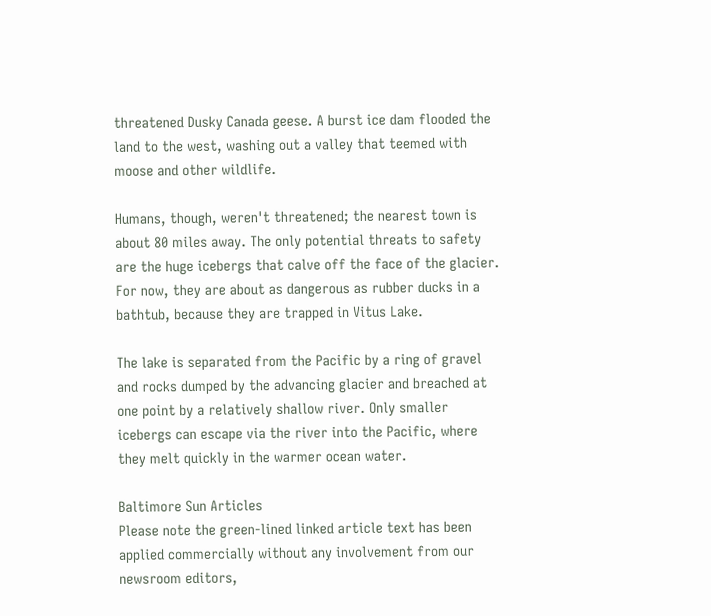threatened Dusky Canada geese. A burst ice dam flooded the land to the west, washing out a valley that teemed with moose and other wildlife.

Humans, though, weren't threatened; the nearest town is about 80 miles away. The only potential threats to safety are the huge icebergs that calve off the face of the glacier. For now, they are about as dangerous as rubber ducks in a bathtub, because they are trapped in Vitus Lake.

The lake is separated from the Pacific by a ring of gravel and rocks dumped by the advancing glacier and breached at one point by a relatively shallow river. Only smaller icebergs can escape via the river into the Pacific, where they melt quickly in the warmer ocean water.

Baltimore Sun Articles
Please note the green-lined linked article text has been applied commercially without any involvement from our newsroom editors,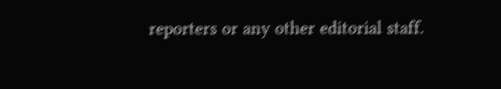reporters or any other editorial staff.